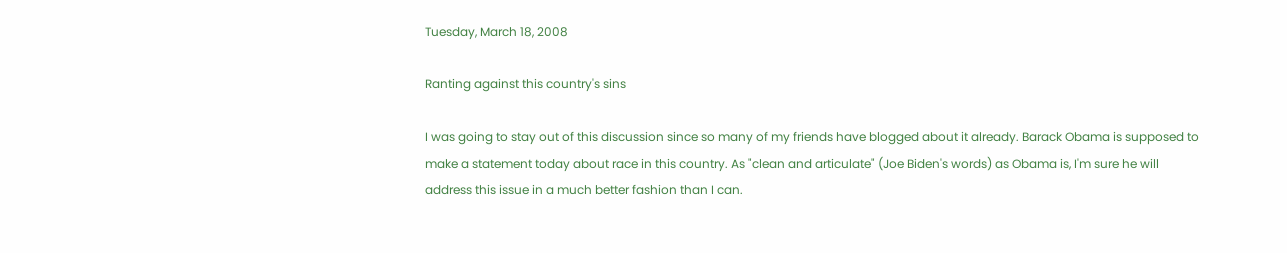Tuesday, March 18, 2008

Ranting against this country's sins

I was going to stay out of this discussion since so many of my friends have blogged about it already. Barack Obama is supposed to make a statement today about race in this country. As "clean and articulate" (Joe Biden's words) as Obama is, I'm sure he will address this issue in a much better fashion than I can.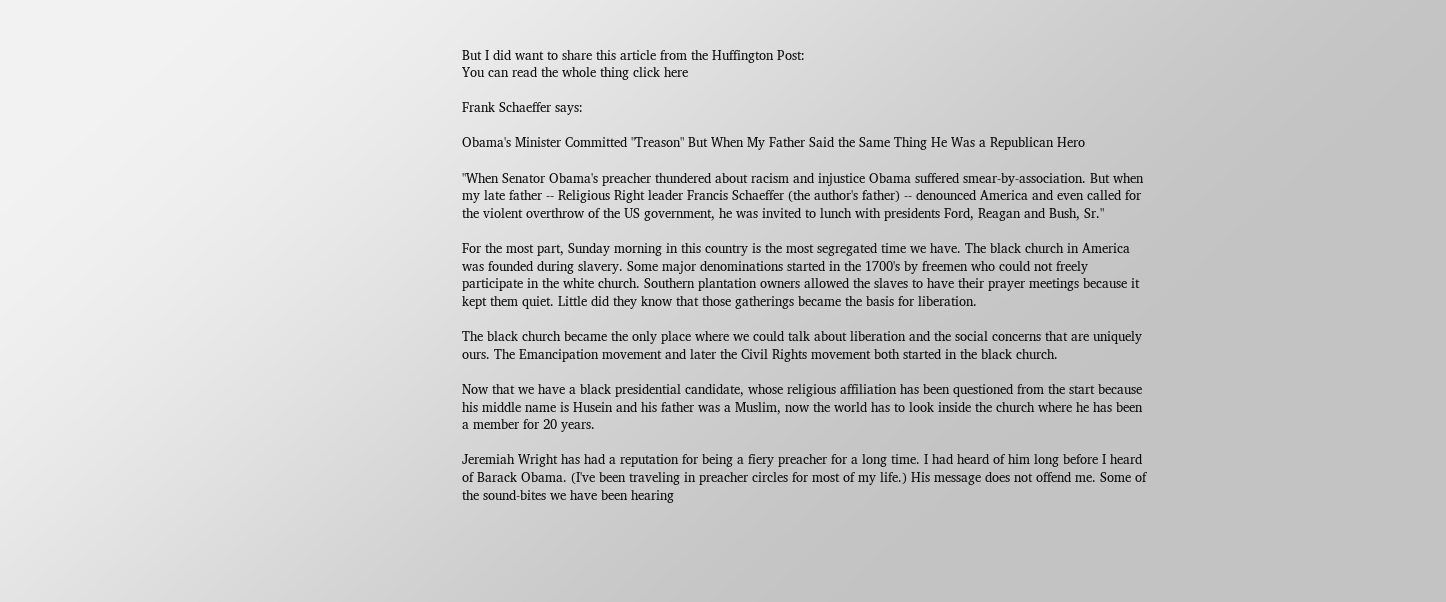But I did want to share this article from the Huffington Post:
You can read the whole thing click here

Frank Schaeffer says:

Obama's Minister Committed "Treason" But When My Father Said the Same Thing He Was a Republican Hero

"When Senator Obama's preacher thundered about racism and injustice Obama suffered smear-by-association. But when my late father -- Religious Right leader Francis Schaeffer (the author's father) -- denounced America and even called for the violent overthrow of the US government, he was invited to lunch with presidents Ford, Reagan and Bush, Sr."

For the most part, Sunday morning in this country is the most segregated time we have. The black church in America was founded during slavery. Some major denominations started in the 1700's by freemen who could not freely participate in the white church. Southern plantation owners allowed the slaves to have their prayer meetings because it kept them quiet. Little did they know that those gatherings became the basis for liberation.

The black church became the only place where we could talk about liberation and the social concerns that are uniquely ours. The Emancipation movement and later the Civil Rights movement both started in the black church.

Now that we have a black presidential candidate, whose religious affiliation has been questioned from the start because his middle name is Husein and his father was a Muslim, now the world has to look inside the church where he has been a member for 20 years.

Jeremiah Wright has had a reputation for being a fiery preacher for a long time. I had heard of him long before I heard of Barack Obama. (I've been traveling in preacher circles for most of my life.) His message does not offend me. Some of the sound-bites we have been hearing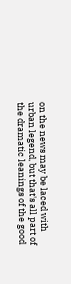on the news may be laced with urban legend, but that's all part of the dramatic leanings of the good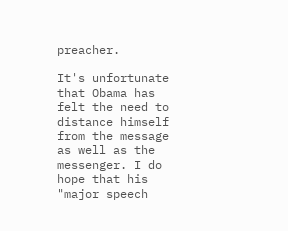preacher.

It's unfortunate that Obama has felt the need to distance himself from the message as well as the messenger. I do hope that his "major speech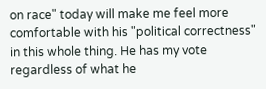on race" today will make me feel more comfortable with his "political correctness" in this whole thing. He has my vote regardless of what he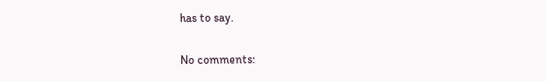has to say.

No comments: